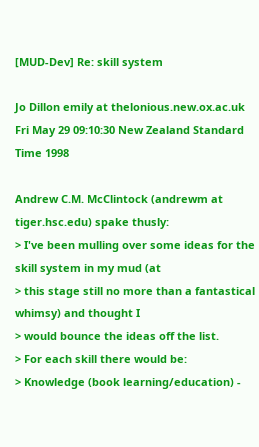[MUD-Dev] Re: skill system

Jo Dillon emily at thelonious.new.ox.ac.uk
Fri May 29 09:10:30 New Zealand Standard Time 1998

Andrew C.M. McClintock (andrewm at tiger.hsc.edu) spake thusly:
> I've been mulling over some ideas for the skill system in my mud (at
> this stage still no more than a fantastical whimsy) and thought I
> would bounce the ideas off the list.
> For each skill there would be:
> Knowledge (book learning/education) -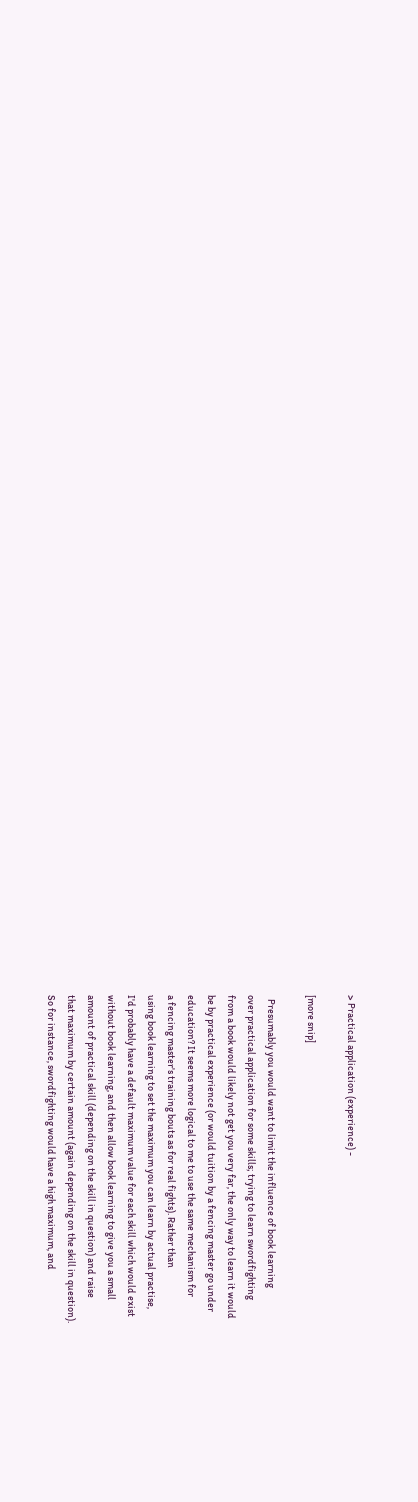> Practical application (experience) -

[more snip]

  Presumably you would want to limit the influence of book learning
over practical application for some skills; trying to learn swordfighting
from a book would likely not get you very far, the only way to learn it would
be by practical experience (or would tuition by a fencing master go under
education? It seems more logical to me to use the same mechanism for
a fencing master's training bouts as for real fights). Rather than
using book learning to set the maximum you can learn by actual practise,
I'd probably have a default maximum value for each skill which would exist
without book learning, and then allow book learning to give you a small
amount of practical skill (depending on the skill in question) and raise
that maximum by certain amount (again depending on the skill in question).
So for instance, swordfighting would have a high maximum, and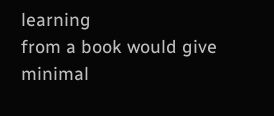learning
from a book would give minimal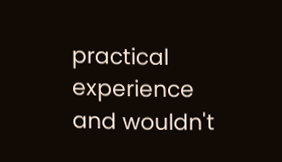practical experience and wouldn't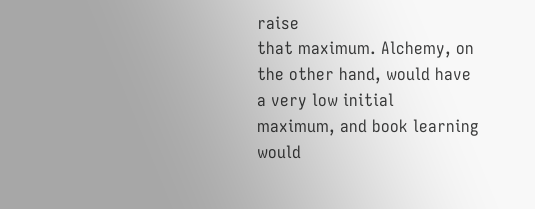raise
that maximum. Alchemy, on the other hand, would have a very low initial
maximum, and book learning would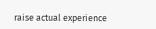raise actual experience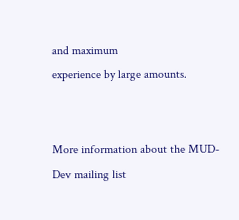and maximum
experience by large amounts.


More information about the MUD-Dev mailing list